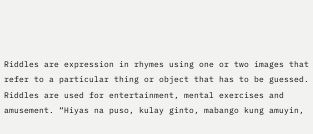Riddles are expression in rhymes using one or two images that refer to a particular thing or object that has to be guessed. Riddles are used for entertainment, mental exercises and amusement. “Hiyas na puso, kulay ginto, mabango kung amuyin,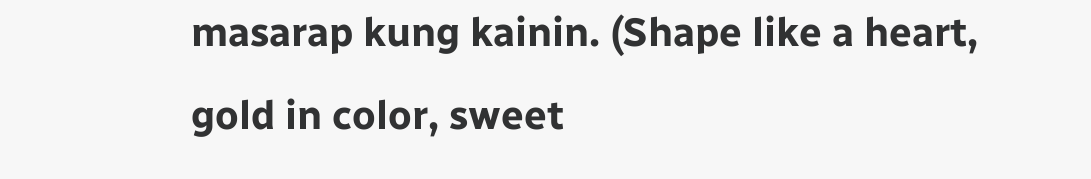masarap kung kainin. (Shape like a heart, gold in color, sweet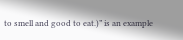to smell and good to eat.)” is an example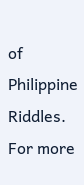of Philippine Riddles.
For more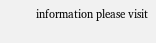information please visit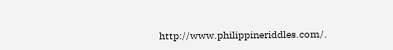http://www.philippineriddles.com/.